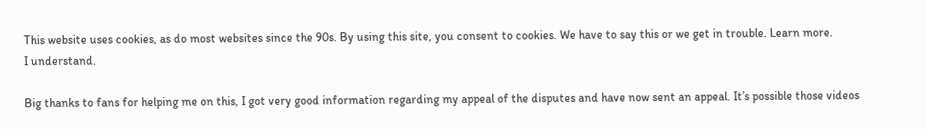This website uses cookies, as do most websites since the 90s. By using this site, you consent to cookies. We have to say this or we get in trouble. Learn more.
I understand.

Big thanks to fans for helping me on this, I got very good information regarding my appeal of the disputes and have now sent an appeal. It’s possible those videos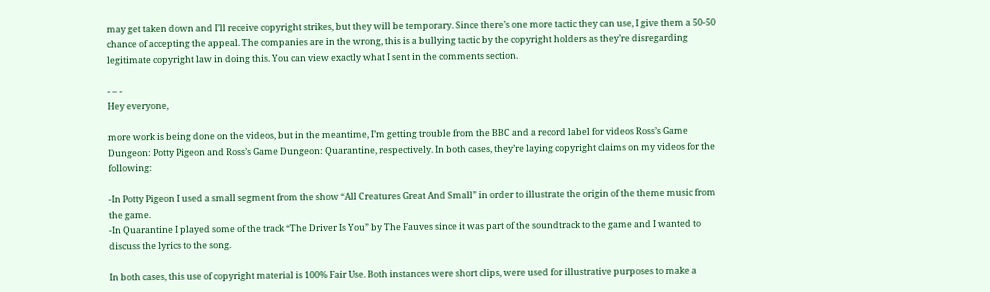may get taken down and I’ll receive copyright strikes, but they will be temporary. Since there’s one more tactic they can use, I give them a 50-50 chance of accepting the appeal. The companies are in the wrong, this is a bullying tactic by the copyright holders as they’re disregarding legitimate copyright law in doing this. You can view exactly what I sent in the comments section.

- – -
Hey everyone,

more work is being done on the videos, but in the meantime, I’m getting trouble from the BBC and a record label for videos Ross’s Game Dungeon: Potty Pigeon and Ross’s Game Dungeon: Quarantine, respectively. In both cases, they’re laying copyright claims on my videos for the following:

-In Potty Pigeon I used a small segment from the show “All Creatures Great And Small” in order to illustrate the origin of the theme music from the game.
-In Quarantine I played some of the track “The Driver Is You” by The Fauves since it was part of the soundtrack to the game and I wanted to discuss the lyrics to the song.

In both cases, this use of copyright material is 100% Fair Use. Both instances were short clips, were used for illustrative purposes to make a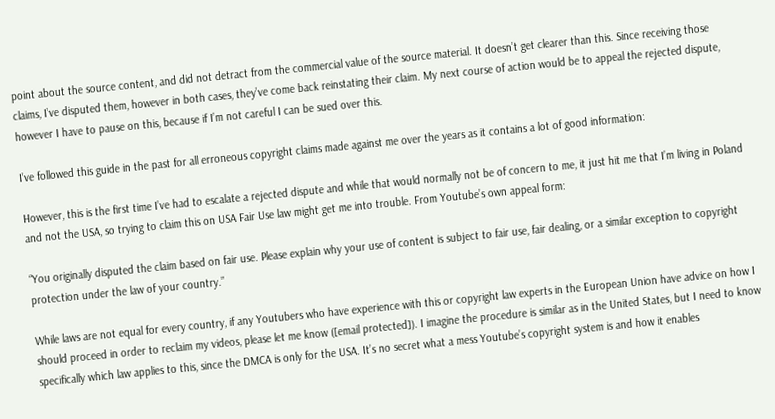point about the source content, and did not detract from the commercial value of the source material. It doesn’t get clearer than this. Since receiving those claims, I’ve disputed them, however in both cases, they’ve come back reinstating their claim. My next course of action would be to appeal the rejected dispute, however I have to pause on this, because if I’m not careful I can be sued over this.

I’ve followed this guide in the past for all erroneous copyright claims made against me over the years as it contains a lot of good information:

However, this is the first time I’ve had to escalate a rejected dispute and while that would normally not be of concern to me, it just hit me that I’m living in Poland and not the USA, so trying to claim this on USA Fair Use law might get me into trouble. From Youtube’s own appeal form:

“You originally disputed the claim based on fair use. Please explain why your use of content is subject to fair use, fair dealing, or a similar exception to copyright protection under the law of your country.”

While laws are not equal for every country, if any Youtubers who have experience with this or copyright law experts in the European Union have advice on how I should proceed in order to reclaim my videos, please let me know ([email protected]). I imagine the procedure is similar as in the United States, but I need to know specifically which law applies to this, since the DMCA is only for the USA. It’s no secret what a mess Youtube’s copyright system is and how it enables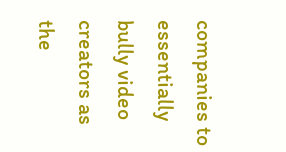companies to essentially bully video creators as the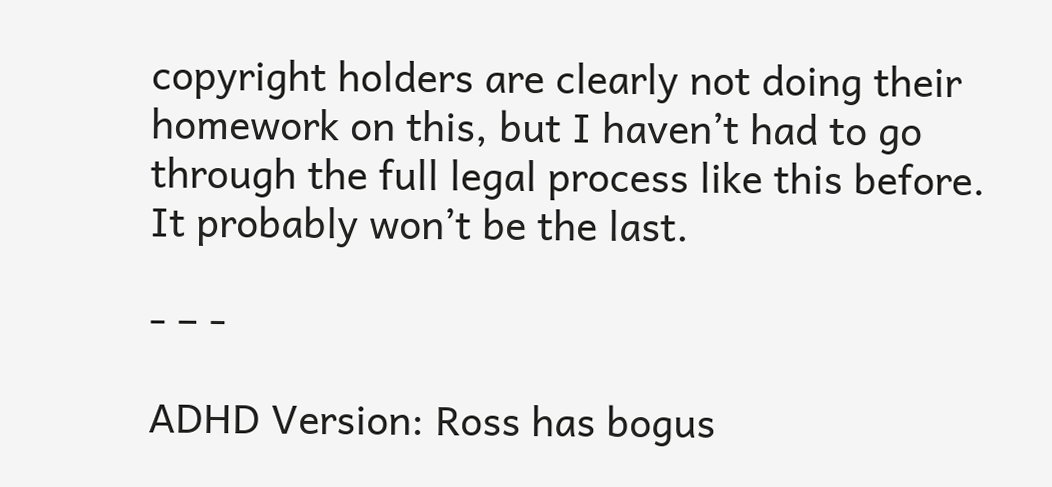copyright holders are clearly not doing their homework on this, but I haven’t had to go through the full legal process like this before. It probably won’t be the last.

- – -

ADHD Version: Ross has bogus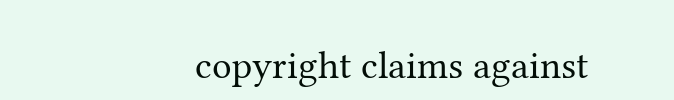copyright claims against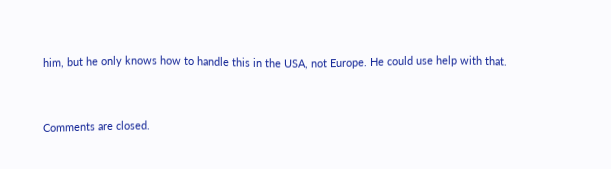him, but he only knows how to handle this in the USA, not Europe. He could use help with that.


Comments are closed.